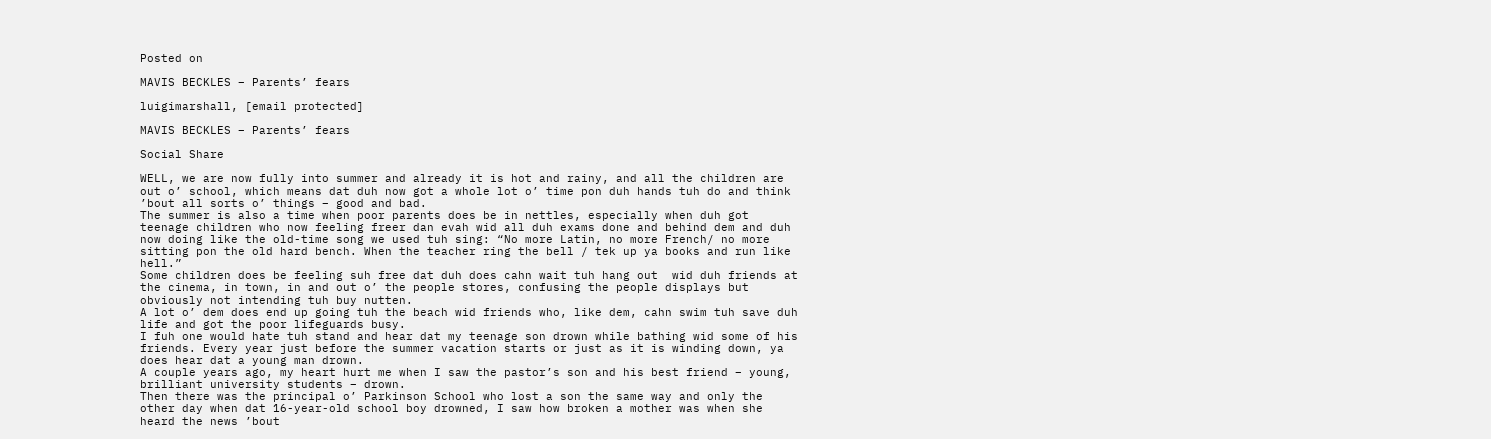Posted on

MAVIS BECKLES – Parents’ fears

luigimarshall, [email protected]

MAVIS BECKLES – Parents’ fears

Social Share

WELL, we are now fully into summer and already it is hot and rainy, and all the children are out o’ school, which means dat duh now got a whole lot o’ time pon duh hands tuh do and think ’bout all sorts o’ things – good and bad.
The summer is also a time when poor parents does be in nettles, especially when duh got teenage children who now feeling freer dan evah wid all duh exams done and behind dem and duh now doing like the old-time song we used tuh sing: “No more Latin, no more French/ no more sitting pon the old hard bench. When the teacher ring the bell / tek up ya books and run like hell.”
Some children does be feeling suh free dat duh does cahn wait tuh hang out  wid duh friends at the cinema, in town, in and out o’ the people stores, confusing the people displays but obviously not intending tuh buy nutten.
A lot o’ dem does end up going tuh the beach wid friends who, like dem, cahn swim tuh save duh life and got the poor lifeguards busy.
I fuh one would hate tuh stand and hear dat my teenage son drown while bathing wid some of his friends. Every year just before the summer vacation starts or just as it is winding down, ya does hear dat a young man drown.
A couple years ago, my heart hurt me when I saw the pastor’s son and his best friend – young, brilliant university students – drown.
Then there was the principal o’ Parkinson School who lost a son the same way and only the other day when dat 16-year-old school boy drowned, I saw how broken a mother was when she heard the news ’bout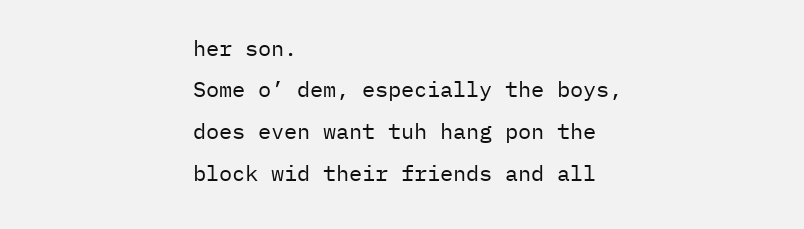her son.
Some o’ dem, especially the boys, does even want tuh hang pon the block wid their friends and all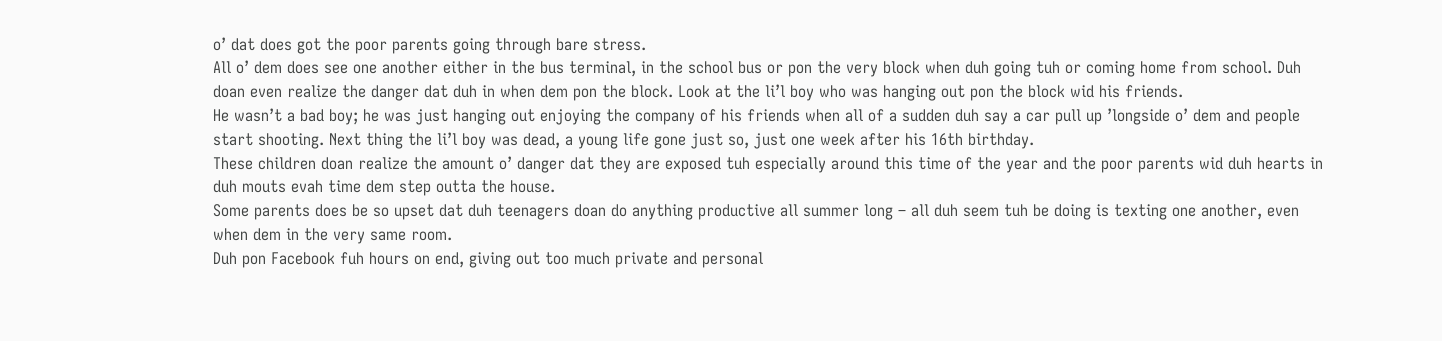o’ dat does got the poor parents going through bare stress.
All o’ dem does see one another either in the bus terminal, in the school bus or pon the very block when duh going tuh or coming home from school. Duh doan even realize the danger dat duh in when dem pon the block. Look at the li’l boy who was hanging out pon the block wid his friends.
He wasn’t a bad boy; he was just hanging out enjoying the company of his friends when all of a sudden duh say a car pull up ’longside o’ dem and people start shooting. Next thing the li’l boy was dead, a young life gone just so, just one week after his 16th birthday.
These children doan realize the amount o’ danger dat they are exposed tuh especially around this time of the year and the poor parents wid duh hearts in duh mouts evah time dem step outta the house.
Some parents does be so upset dat duh teenagers doan do anything productive all summer long – all duh seem tuh be doing is texting one another, even when dem in the very same room.
Duh pon Facebook fuh hours on end, giving out too much private and personal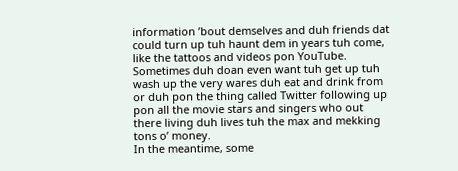information ’bout demselves and duh friends dat could turn up tuh haunt dem in years tuh come, like the tattoos and videos pon YouTube.
Sometimes duh doan even want tuh get up tuh wash up the very wares duh eat and drink from or duh pon the thing called Twitter following up pon all the movie stars and singers who out there living duh lives tuh the max and mekking tons o’ money.
In the meantime, some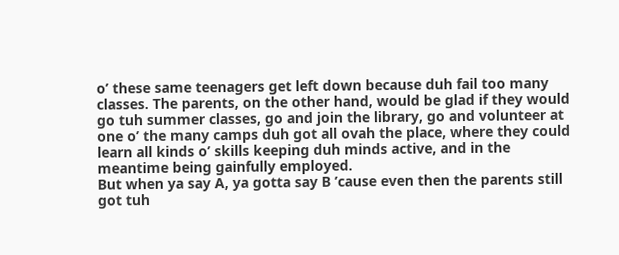o’ these same teenagers get left down because duh fail too many classes. The parents, on the other hand, would be glad if they would go tuh summer classes, go and join the library, go and volunteer at one o’ the many camps duh got all ovah the place, where they could learn all kinds o’ skills keeping duh minds active, and in the meantime being gainfully employed.
But when ya say A, ya gotta say B ’cause even then the parents still got tuh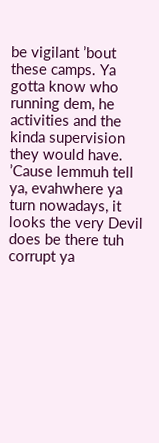be vigilant ’bout these camps. Ya gotta know who running dem, he activities and the kinda supervision they would have. ’Cause lemmuh tell ya, evahwhere ya turn nowadays, it looks the very Devil does be there tuh corrupt ya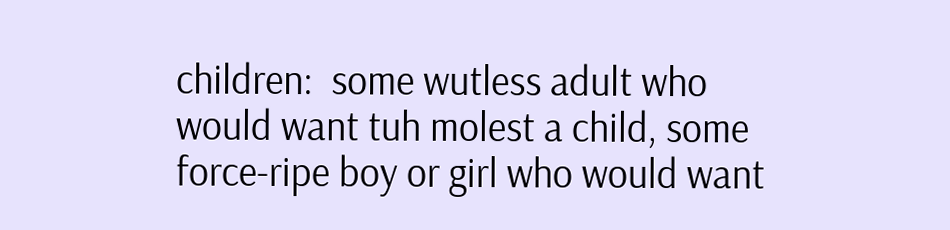children:  some wutless adult who would want tuh molest a child, some force-ripe boy or girl who would want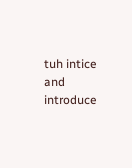tuh intice and introduce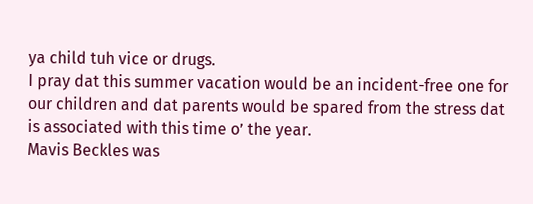ya child tuh vice or drugs.
I pray dat this summer vacation would be an incident-free one for our children and dat parents would be spared from the stress dat is associated with this time o’ the year.
Mavis Beckles was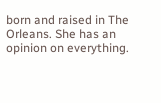born and raised in The Orleans. She has an opinion on everything.